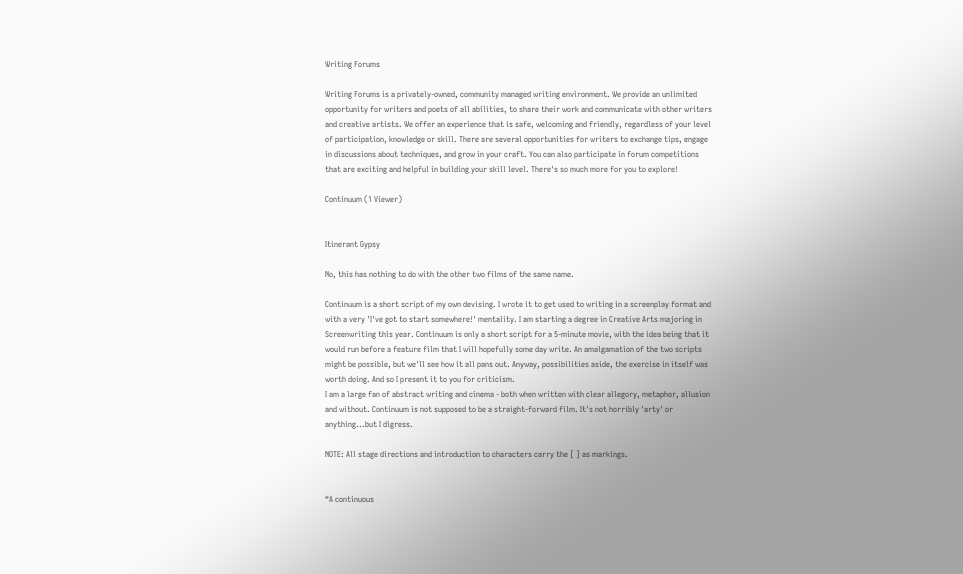Writing Forums

Writing Forums is a privately-owned, community managed writing environment. We provide an unlimited opportunity for writers and poets of all abilities, to share their work and communicate with other writers and creative artists. We offer an experience that is safe, welcoming and friendly, regardless of your level of participation, knowledge or skill. There are several opportunities for writers to exchange tips, engage in discussions about techniques, and grow in your craft. You can also participate in forum competitions that are exciting and helpful in building your skill level. There's so much more for you to explore!

Continuum (1 Viewer)


Itinerant Gypsy

No, this has nothing to do with the other two films of the same name.

Continuum is a short script of my own devising. I wrote it to get used to writing in a screenplay format and with a very 'I've got to start somewhere!' mentality. I am starting a degree in Creative Arts majoring in Screenwriting this year. Continuum is only a short script for a 5-minute movie, with the idea being that it would run before a feature film that I will hopefully some day write. An amalgamation of the two scripts might be possible, but we'll see how it all pans out. Anyway, possibilities aside, the exercise in itself was worth doing. And so I present it to you for criticism.
I am a large fan of abstract writing and cinema - both when written with clear allegory, metaphor, allusion and without. Continuum is not supposed to be a straight-forward film. It's not horribly 'arty' or anything...but I digress.

NOTE: All stage directions and introduction to characters carry the [ ] as markings.


“A continuous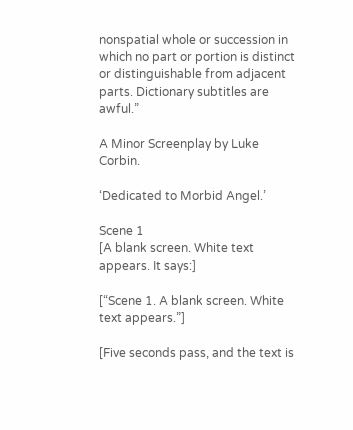nonspatial whole or succession in which no part or portion is distinct or distinguishable from adjacent parts. Dictionary subtitles are awful.”

A Minor Screenplay by Luke Corbin.

‘Dedicated to Morbid Angel.’

Scene 1
[A blank screen. White text appears. It says:]

[“Scene 1. A blank screen. White text appears.”]

[Five seconds pass, and the text is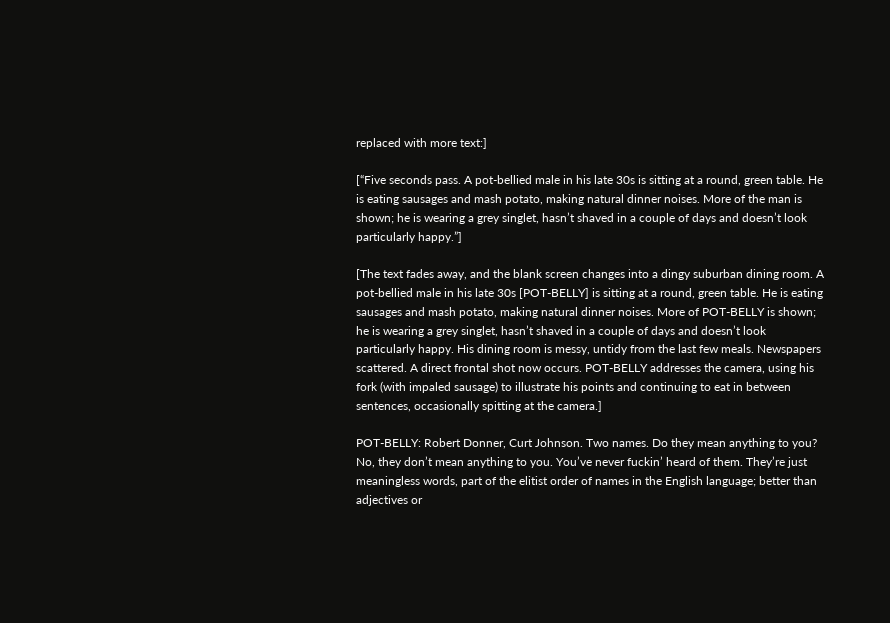replaced with more text:]

[“Five seconds pass. A pot-bellied male in his late 30s is sitting at a round, green table. He is eating sausages and mash potato, making natural dinner noises. More of the man is shown; he is wearing a grey singlet, hasn’t shaved in a couple of days and doesn’t look particularly happy.”]

[The text fades away, and the blank screen changes into a dingy suburban dining room. A pot-bellied male in his late 30s [POT-BELLY] is sitting at a round, green table. He is eating sausages and mash potato, making natural dinner noises. More of POT-BELLY is shown; he is wearing a grey singlet, hasn’t shaved in a couple of days and doesn’t look particularly happy. His dining room is messy, untidy from the last few meals. Newspapers scattered. A direct frontal shot now occurs. POT-BELLY addresses the camera, using his fork (with impaled sausage) to illustrate his points and continuing to eat in between sentences, occasionally spitting at the camera.]

POT-BELLY: Robert Donner, Curt Johnson. Two names. Do they mean anything to you? No, they don’t mean anything to you. You’ve never fuckin’ heard of them. They’re just meaningless words, part of the elitist order of names in the English language; better than adjectives or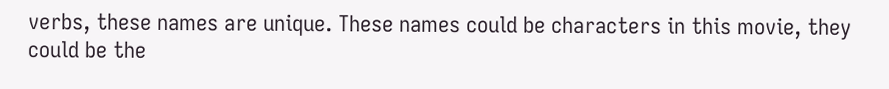verbs, these names are unique. These names could be characters in this movie, they could be the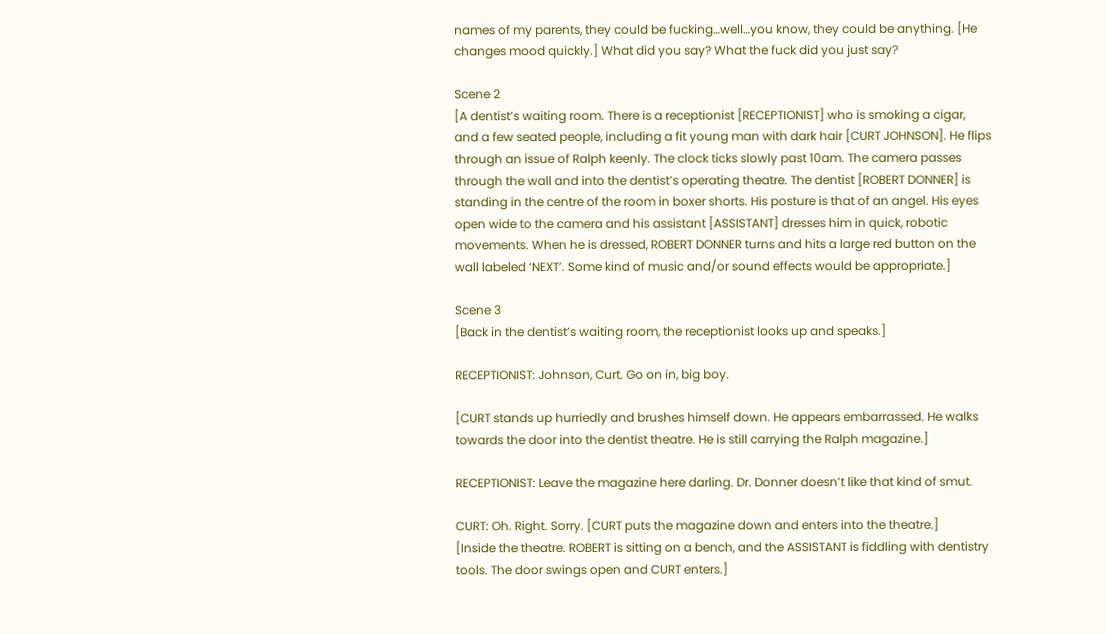names of my parents, they could be fucking…well…you know, they could be anything. [He changes mood quickly.] What did you say? What the fuck did you just say?

Scene 2
[A dentist’s waiting room. There is a receptionist [RECEPTIONIST] who is smoking a cigar, and a few seated people, including a fit young man with dark hair [CURT JOHNSON]. He flips through an issue of Ralph keenly. The clock ticks slowly past 10am. The camera passes through the wall and into the dentist’s operating theatre. The dentist [ROBERT DONNER] is standing in the centre of the room in boxer shorts. His posture is that of an angel. His eyes open wide to the camera and his assistant [ASSISTANT] dresses him in quick, robotic movements. When he is dressed, ROBERT DONNER turns and hits a large red button on the wall labeled ‘NEXT’. Some kind of music and/or sound effects would be appropriate.]

Scene 3
[Back in the dentist’s waiting room, the receptionist looks up and speaks.]

RECEPTIONIST: Johnson, Curt. Go on in, big boy.

[CURT stands up hurriedly and brushes himself down. He appears embarrassed. He walks towards the door into the dentist theatre. He is still carrying the Ralph magazine.]

RECEPTIONIST: Leave the magazine here darling. Dr. Donner doesn’t like that kind of smut.

CURT: Oh. Right. Sorry. [CURT puts the magazine down and enters into the theatre.]
[Inside the theatre. ROBERT is sitting on a bench, and the ASSISTANT is fiddling with dentistry tools. The door swings open and CURT enters.]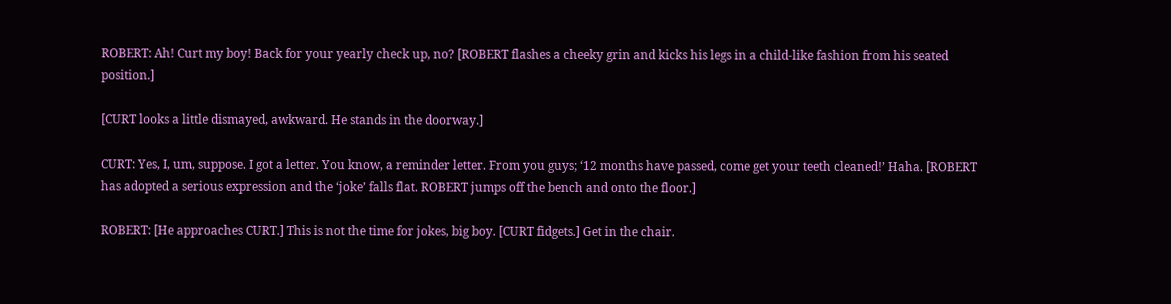ROBERT: Ah! Curt my boy! Back for your yearly check up, no? [ROBERT flashes a cheeky grin and kicks his legs in a child-like fashion from his seated position.]

[CURT looks a little dismayed, awkward. He stands in the doorway.]

CURT: Yes, I, um, suppose. I got a letter. You know, a reminder letter. From you guys; ‘12 months have passed, come get your teeth cleaned!’ Haha. [ROBERT has adopted a serious expression and the ‘joke’ falls flat. ROBERT jumps off the bench and onto the floor.]

ROBERT: [He approaches CURT.] This is not the time for jokes, big boy. [CURT fidgets.] Get in the chair.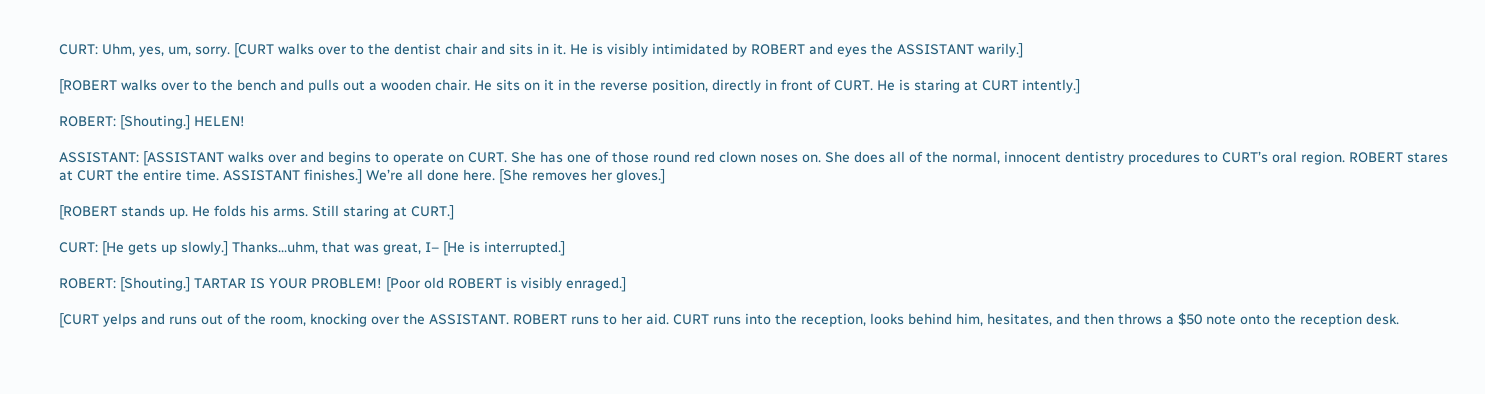CURT: Uhm, yes, um, sorry. [CURT walks over to the dentist chair and sits in it. He is visibly intimidated by ROBERT and eyes the ASSISTANT warily.]

[ROBERT walks over to the bench and pulls out a wooden chair. He sits on it in the reverse position, directly in front of CURT. He is staring at CURT intently.]

ROBERT: [Shouting.] HELEN!

ASSISTANT: [ASSISTANT walks over and begins to operate on CURT. She has one of those round red clown noses on. She does all of the normal, innocent dentistry procedures to CURT’s oral region. ROBERT stares at CURT the entire time. ASSISTANT finishes.] We’re all done here. [She removes her gloves.]

[ROBERT stands up. He folds his arms. Still staring at CURT.]

CURT: [He gets up slowly.] Thanks...uhm, that was great, I– [He is interrupted.]

ROBERT: [Shouting.] TARTAR IS YOUR PROBLEM! [Poor old ROBERT is visibly enraged.]

[CURT yelps and runs out of the room, knocking over the ASSISTANT. ROBERT runs to her aid. CURT runs into the reception, looks behind him, hesitates, and then throws a $50 note onto the reception desk.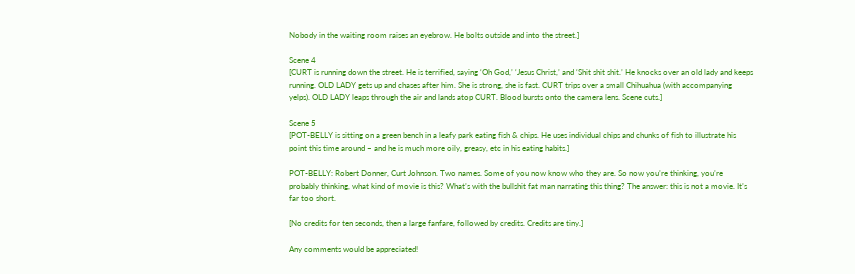Nobody in the waiting room raises an eyebrow. He bolts outside and into the street.]

Scene 4
[CURT is running down the street. He is terrified, saying ‘Oh God,’ ‘Jesus Christ,’ and ‘Shit shit shit.’ He knocks over an old lady and keeps running. OLD LADY gets up and chases after him. She is strong, she is fast. CURT trips over a small Chihuahua (with accompanying yelps). OLD LADY leaps through the air and lands atop CURT. Blood bursts onto the camera lens. Scene cuts.]

Scene 5
[POT-BELLY is sitting on a green bench in a leafy park eating fish & chips. He uses individual chips and chunks of fish to illustrate his point this time around – and he is much more oily, greasy, etc in his eating habits.]

POT-BELLY: Robert Donner, Curt Johnson. Two names. Some of you now know who they are. So now you’re thinking, you’re probably thinking, what kind of movie is this? What’s with the bullshit fat man narrating this thing? The answer: this is not a movie. It’s far too short.

[No credits for ten seconds, then a large fanfare, followed by credits. Credits are tiny.]

Any comments would be appreciated!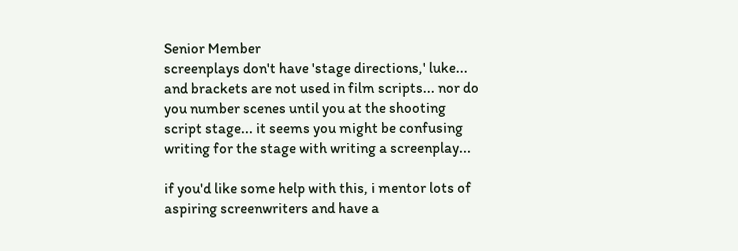Senior Member
screenplays don't have 'stage directions,' luke... and brackets are not used in film scripts... nor do you number scenes until you at the shooting script stage... it seems you might be confusing writing for the stage with writing a screenplay...

if you'd like some help with this, i mentor lots of aspiring screenwriters and have a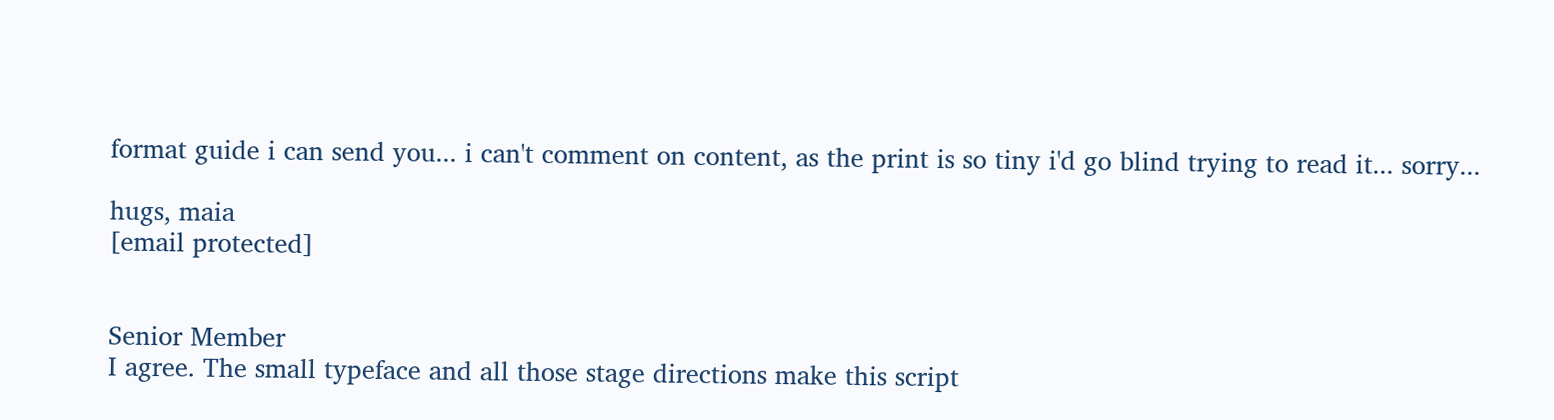format guide i can send you... i can't comment on content, as the print is so tiny i'd go blind trying to read it... sorry...

hugs, maia
[email protected]


Senior Member
I agree. The small typeface and all those stage directions make this script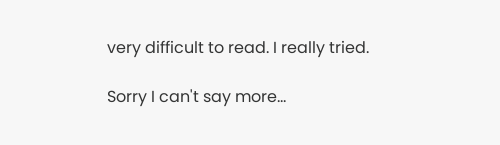very difficult to read. I really tried.

Sorry I can't say more...